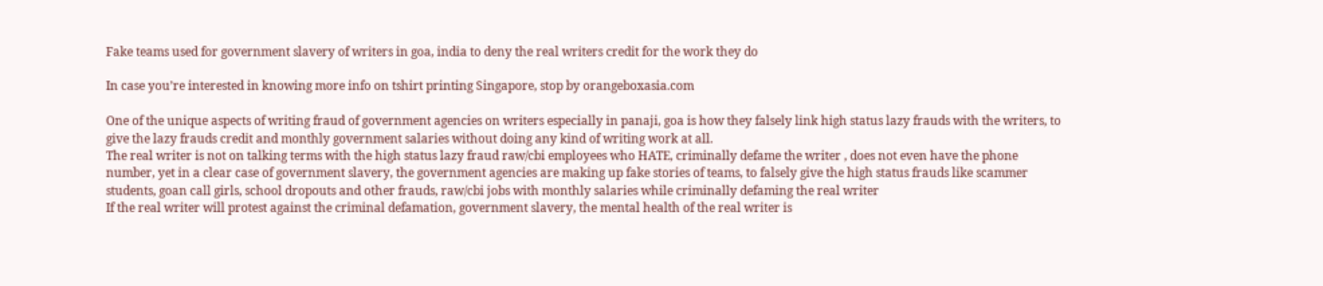Fake teams used for government slavery of writers in goa, india to deny the real writers credit for the work they do

In case you’re interested in knowing more info on tshirt printing Singapore, stop by orangeboxasia.com

One of the unique aspects of writing fraud of government agencies on writers especially in panaji, goa is how they falsely link high status lazy frauds with the writers, to give the lazy frauds credit and monthly government salaries without doing any kind of writing work at all.
The real writer is not on talking terms with the high status lazy fraud raw/cbi employees who HATE, criminally defame the writer , does not even have the phone number, yet in a clear case of government slavery, the government agencies are making up fake stories of teams, to falsely give the high status frauds like scammer students, goan call girls, school dropouts and other frauds, raw/cbi jobs with monthly salaries while criminally defaming the real writer
If the real writer will protest against the criminal defamation, government slavery, the mental health of the real writer is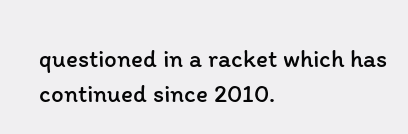questioned in a racket which has continued since 2010.